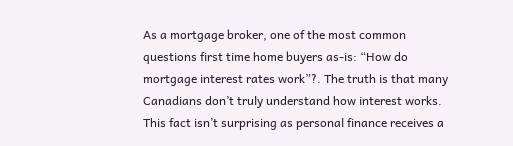As a mortgage broker, one of the most common questions first time home buyers as-is: “How do mortgage interest rates work”?. The truth is that many Canadians don’t truly understand how interest works. This fact isn’t surprising as personal finance receives a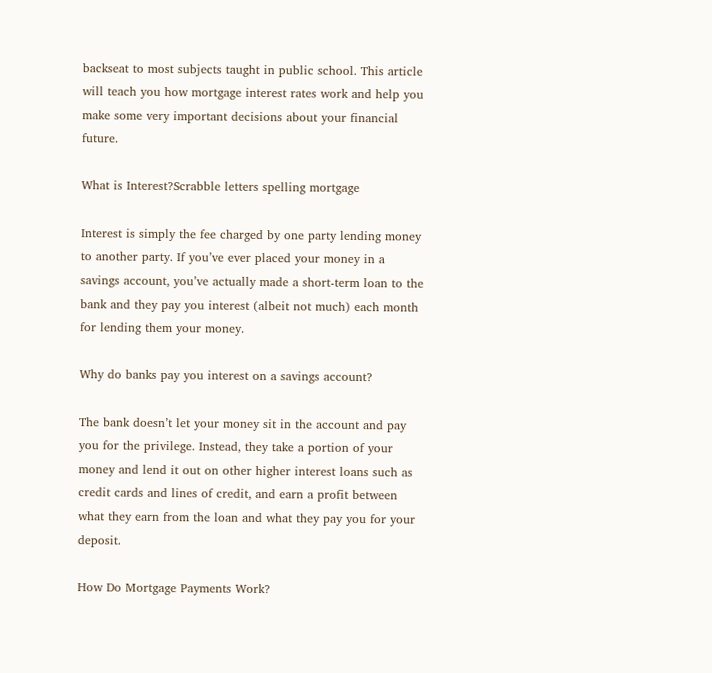backseat to most subjects taught in public school. This article will teach you how mortgage interest rates work and help you make some very important decisions about your financial future.

What is Interest?Scrabble letters spelling mortgage

Interest is simply the fee charged by one party lending money to another party. If you’ve ever placed your money in a savings account, you’ve actually made a short-term loan to the bank and they pay you interest (albeit not much) each month for lending them your money.

Why do banks pay you interest on a savings account?

The bank doesn’t let your money sit in the account and pay you for the privilege. Instead, they take a portion of your money and lend it out on other higher interest loans such as credit cards and lines of credit, and earn a profit between what they earn from the loan and what they pay you for your deposit.

How Do Mortgage Payments Work?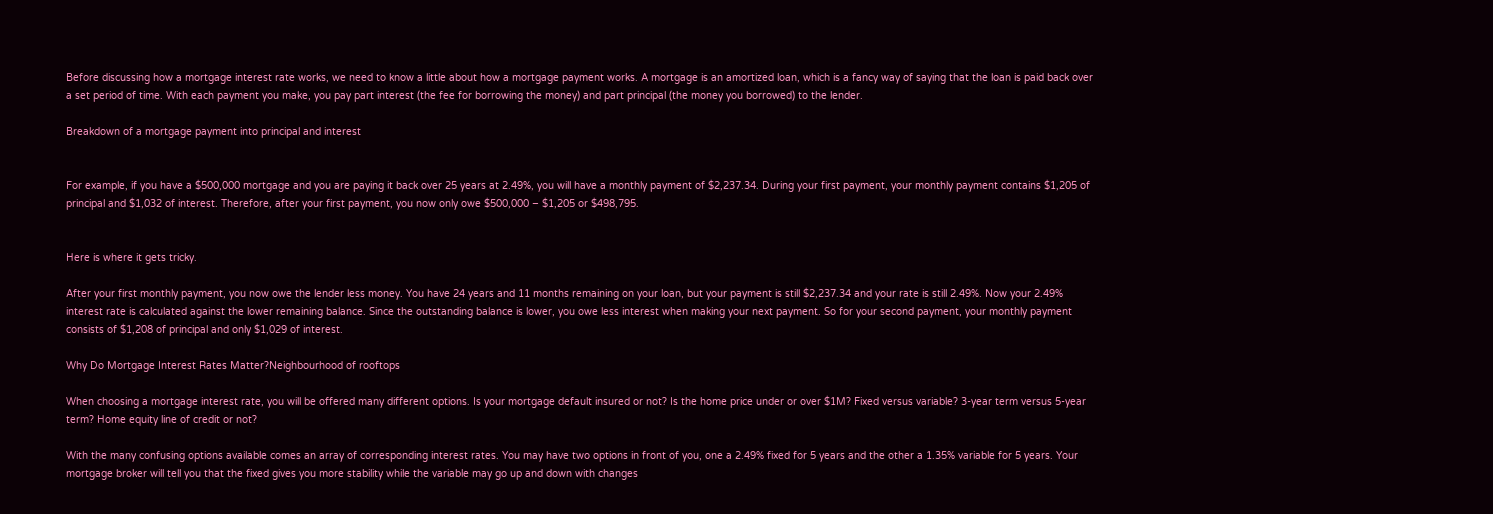Before discussing how a mortgage interest rate works, we need to know a little about how a mortgage payment works. A mortgage is an amortized loan, which is a fancy way of saying that the loan is paid back over a set period of time. With each payment you make, you pay part interest (the fee for borrowing the money) and part principal (the money you borrowed) to the lender.

Breakdown of a mortgage payment into principal and interest


For example, if you have a $500,000 mortgage and you are paying it back over 25 years at 2.49%, you will have a monthly payment of $2,237.34. During your first payment, your monthly payment contains $1,205 of principal and $1,032 of interest. Therefore, after your first payment, you now only owe $500,000 – $1,205 or $498,795.


Here is where it gets tricky.

After your first monthly payment, you now owe the lender less money. You have 24 years and 11 months remaining on your loan, but your payment is still $2,237.34 and your rate is still 2.49%. Now your 2.49% interest rate is calculated against the lower remaining balance. Since the outstanding balance is lower, you owe less interest when making your next payment. So for your second payment, your monthly payment consists of $1,208 of principal and only $1,029 of interest.

Why Do Mortgage Interest Rates Matter?Neighbourhood of rooftops

When choosing a mortgage interest rate, you will be offered many different options. Is your mortgage default insured or not? Is the home price under or over $1M? Fixed versus variable? 3-year term versus 5-year term? Home equity line of credit or not?

With the many confusing options available comes an array of corresponding interest rates. You may have two options in front of you, one a 2.49% fixed for 5 years and the other a 1.35% variable for 5 years. Your mortgage broker will tell you that the fixed gives you more stability while the variable may go up and down with changes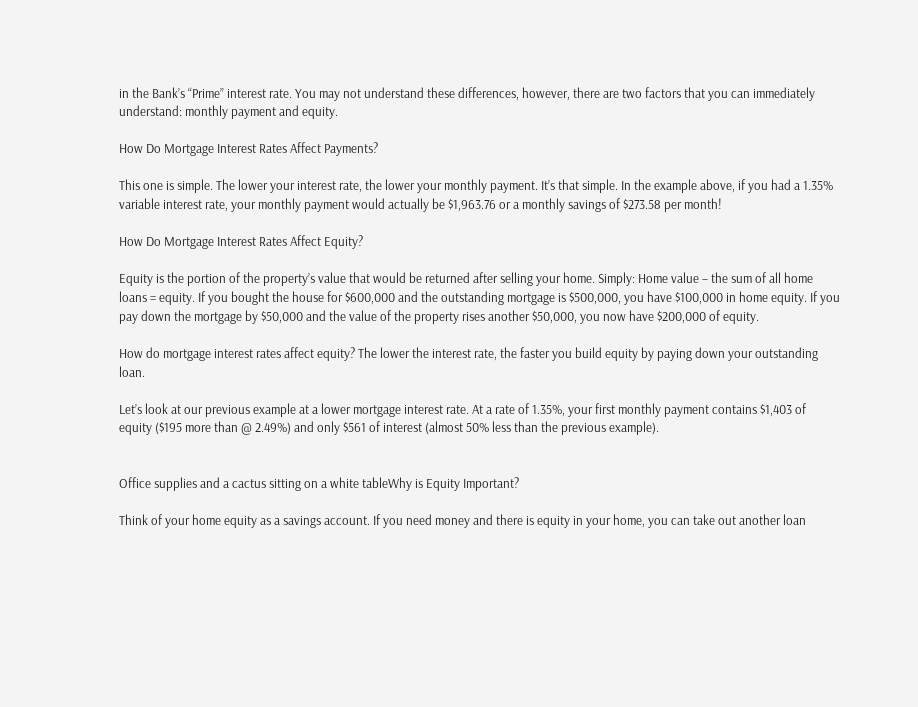in the Bank’s “Prime” interest rate. You may not understand these differences, however, there are two factors that you can immediately understand: monthly payment and equity.

How Do Mortgage Interest Rates Affect Payments?

This one is simple. The lower your interest rate, the lower your monthly payment. It’s that simple. In the example above, if you had a 1.35% variable interest rate, your monthly payment would actually be $1,963.76 or a monthly savings of $273.58 per month!

How Do Mortgage Interest Rates Affect Equity?

Equity is the portion of the property’s value that would be returned after selling your home. Simply: Home value – the sum of all home loans = equity. If you bought the house for $600,000 and the outstanding mortgage is $500,000, you have $100,000 in home equity. If you pay down the mortgage by $50,000 and the value of the property rises another $50,000, you now have $200,000 of equity.

How do mortgage interest rates affect equity? The lower the interest rate, the faster you build equity by paying down your outstanding loan.

Let’s look at our previous example at a lower mortgage interest rate. At a rate of 1.35%, your first monthly payment contains $1,403 of equity ($195 more than @ 2.49%) and only $561 of interest (almost 50% less than the previous example).


Office supplies and a cactus sitting on a white tableWhy is Equity Important?

Think of your home equity as a savings account. If you need money and there is equity in your home, you can take out another loan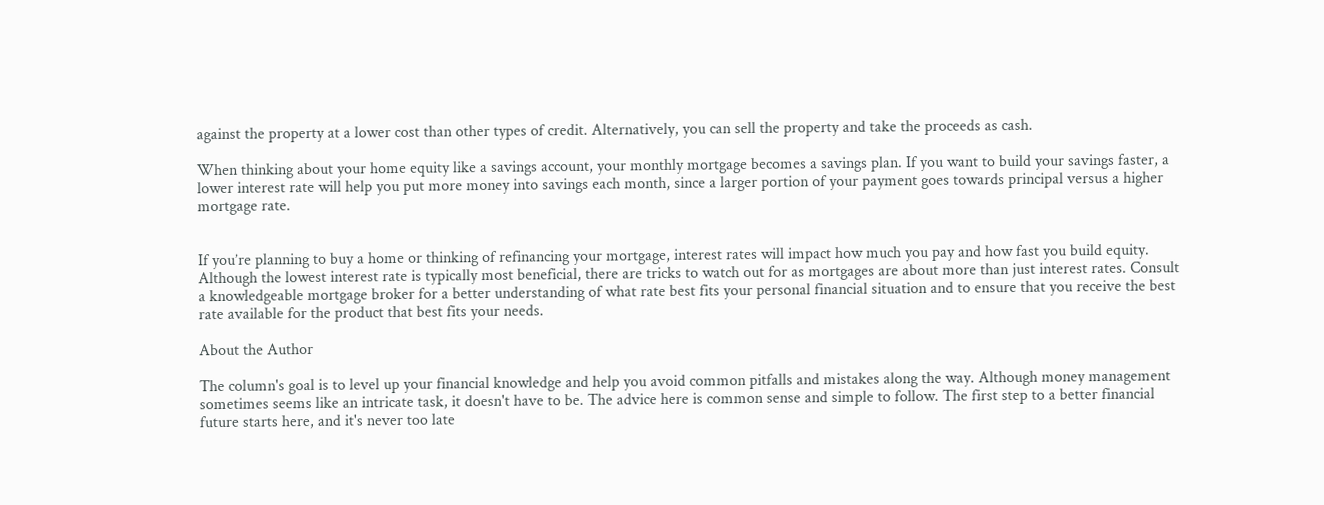against the property at a lower cost than other types of credit. Alternatively, you can sell the property and take the proceeds as cash.

When thinking about your home equity like a savings account, your monthly mortgage becomes a savings plan. If you want to build your savings faster, a lower interest rate will help you put more money into savings each month, since a larger portion of your payment goes towards principal versus a higher mortgage rate.


If you’re planning to buy a home or thinking of refinancing your mortgage, interest rates will impact how much you pay and how fast you build equity. Although the lowest interest rate is typically most beneficial, there are tricks to watch out for as mortgages are about more than just interest rates. Consult a knowledgeable mortgage broker for a better understanding of what rate best fits your personal financial situation and to ensure that you receive the best rate available for the product that best fits your needs.

About the Author

The column's goal is to level up your financial knowledge and help you avoid common pitfalls and mistakes along the way. Although money management sometimes seems like an intricate task, it doesn't have to be. The advice here is common sense and simple to follow. The first step to a better financial future starts here, and it's never too late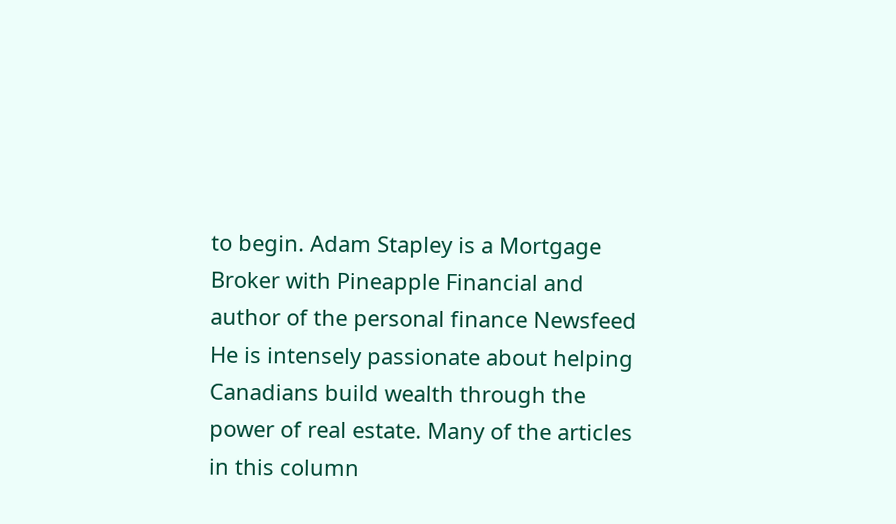to begin. Adam Stapley is a Mortgage Broker with Pineapple Financial and author of the personal finance Newsfeed He is intensely passionate about helping Canadians build wealth through the power of real estate. Many of the articles in this column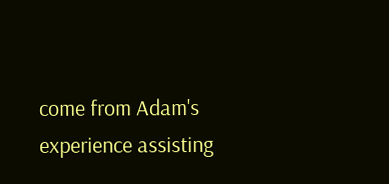come from Adam's experience assisting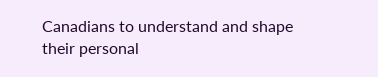Canadians to understand and shape their personal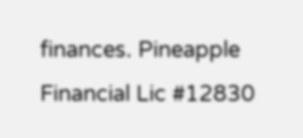finances. Pineapple Financial Lic #12830